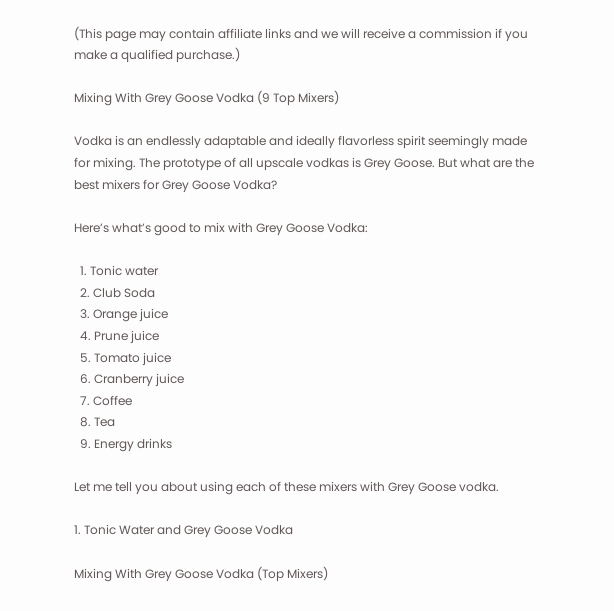(This page may contain affiliate links and we will receive a commission if you make a qualified purchase.)

Mixing With Grey Goose Vodka (9 Top Mixers)

Vodka is an endlessly adaptable and ideally flavorless spirit seemingly made for mixing. The prototype of all upscale vodkas is Grey Goose. But what are the best mixers for Grey Goose Vodka?

Here’s what’s good to mix with Grey Goose Vodka:

  1. Tonic water
  2. Club Soda
  3. Orange juice
  4. Prune juice
  5. Tomato juice
  6. Cranberry juice
  7. Coffee
  8. Tea
  9. Energy drinks

Let me tell you about using each of these mixers with Grey Goose vodka.

1. Tonic Water and Grey Goose Vodka

Mixing With Grey Goose Vodka (Top Mixers)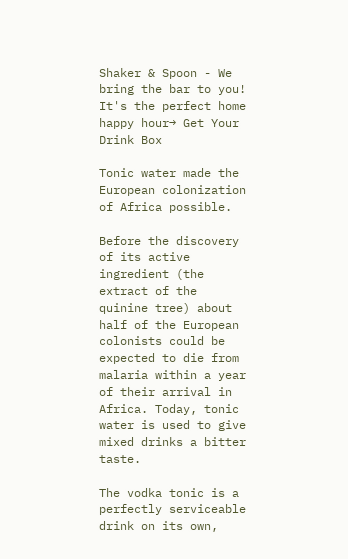Shaker & Spoon - We bring the bar to you! It's the perfect home happy hour→ Get Your Drink Box

Tonic water made the European colonization of Africa possible.

Before the discovery of its active ingredient (the extract of the quinine tree) about half of the European colonists could be expected to die from malaria within a year of their arrival in Africa. Today, tonic water is used to give mixed drinks a bitter taste.

The vodka tonic is a perfectly serviceable drink on its own,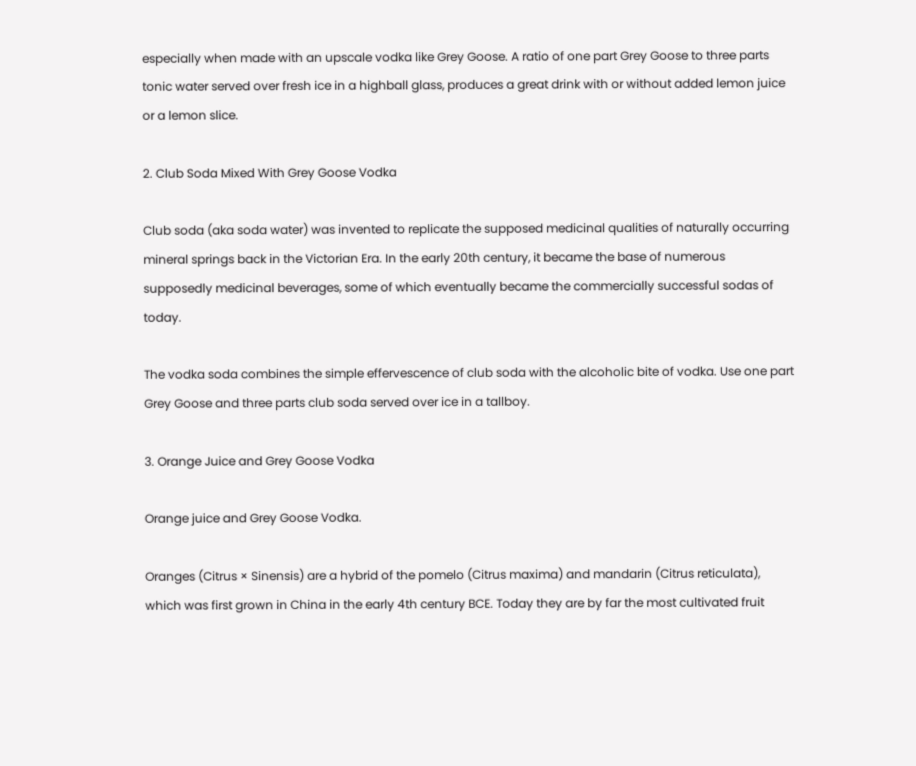especially when made with an upscale vodka like Grey Goose. A ratio of one part Grey Goose to three parts tonic water served over fresh ice in a highball glass, produces a great drink with or without added lemon juice or a lemon slice.

2. Club Soda Mixed With Grey Goose Vodka

Club soda (aka soda water) was invented to replicate the supposed medicinal qualities of naturally occurring mineral springs back in the Victorian Era. In the early 20th century, it became the base of numerous supposedly medicinal beverages, some of which eventually became the commercially successful sodas of today.

The vodka soda combines the simple effervescence of club soda with the alcoholic bite of vodka. Use one part Grey Goose and three parts club soda served over ice in a tallboy.

3. Orange Juice and Grey Goose Vodka

Orange juice and Grey Goose Vodka.

Oranges (Citrus × Sinensis) are a hybrid of the pomelo (Citrus maxima) and mandarin (Citrus reticulata), which was first grown in China in the early 4th century BCE. Today they are by far the most cultivated fruit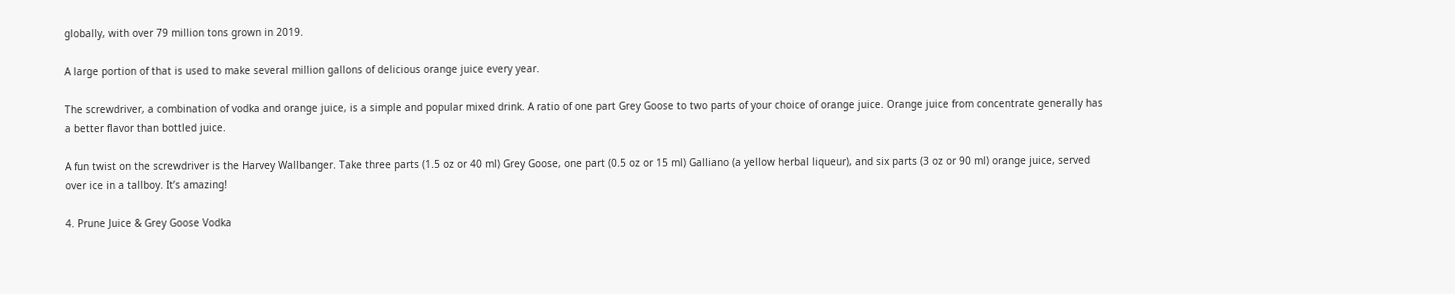globally, with over 79 million tons grown in 2019.

A large portion of that is used to make several million gallons of delicious orange juice every year.

The screwdriver, a combination of vodka and orange juice, is a simple and popular mixed drink. A ratio of one part Grey Goose to two parts of your choice of orange juice. Orange juice from concentrate generally has a better flavor than bottled juice.

A fun twist on the screwdriver is the Harvey Wallbanger. Take three parts (1.5 oz or 40 ml) Grey Goose, one part (0.5 oz or 15 ml) Galliano (a yellow herbal liqueur), and six parts (3 oz or 90 ml) orange juice, served over ice in a tallboy. It’s amazing!

4. Prune Juice & Grey Goose Vodka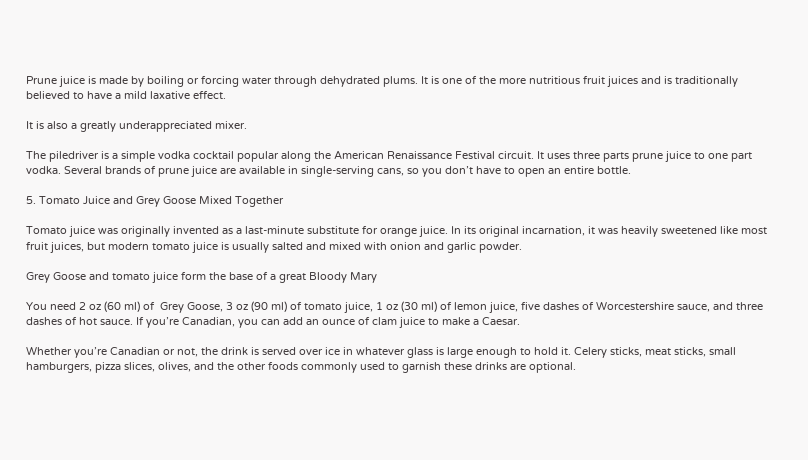Prune juice is made by boiling or forcing water through dehydrated plums. It is one of the more nutritious fruit juices and is traditionally believed to have a mild laxative effect.

It is also a greatly underappreciated mixer.

The piledriver is a simple vodka cocktail popular along the American Renaissance Festival circuit. It uses three parts prune juice to one part vodka. Several brands of prune juice are available in single-serving cans, so you don’t have to open an entire bottle.

5. Tomato Juice and Grey Goose Mixed Together

Tomato juice was originally invented as a last-minute substitute for orange juice. In its original incarnation, it was heavily sweetened like most fruit juices, but modern tomato juice is usually salted and mixed with onion and garlic powder.

Grey Goose and tomato juice form the base of a great Bloody Mary

You need 2 oz (60 ml) of  Grey Goose, 3 oz (90 ml) of tomato juice, 1 oz (30 ml) of lemon juice, five dashes of Worcestershire sauce, and three dashes of hot sauce. If you’re Canadian, you can add an ounce of clam juice to make a Caesar.

Whether you’re Canadian or not, the drink is served over ice in whatever glass is large enough to hold it. Celery sticks, meat sticks, small hamburgers, pizza slices, olives, and the other foods commonly used to garnish these drinks are optional.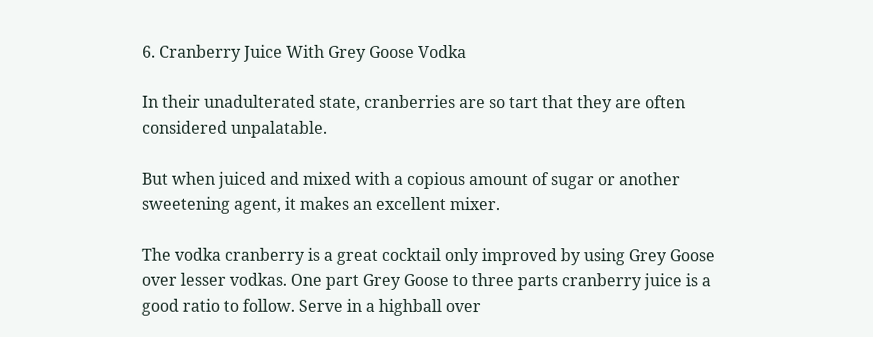6. Cranberry Juice With Grey Goose Vodka

In their unadulterated state, cranberries are so tart that they are often considered unpalatable.

But when juiced and mixed with a copious amount of sugar or another sweetening agent, it makes an excellent mixer.

The vodka cranberry is a great cocktail only improved by using Grey Goose over lesser vodkas. One part Grey Goose to three parts cranberry juice is a good ratio to follow. Serve in a highball over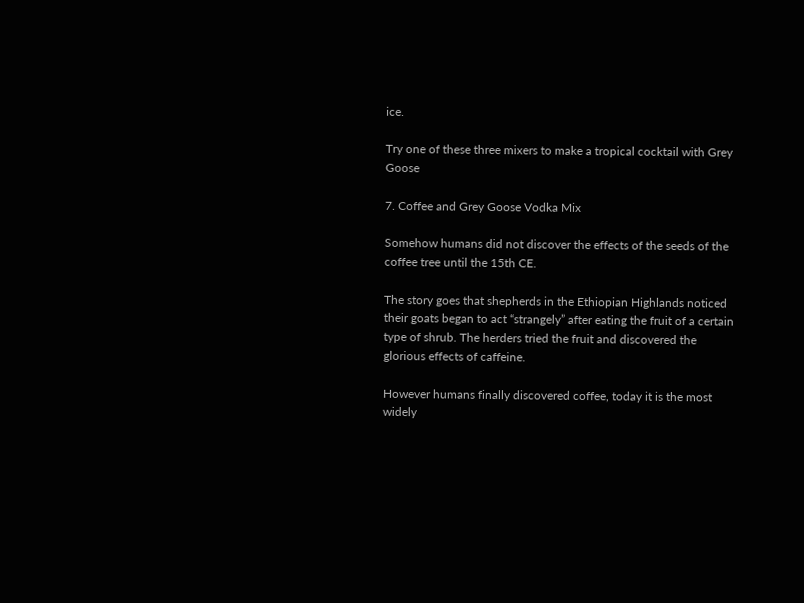ice.

Try one of these three mixers to make a tropical cocktail with Grey Goose

7. Coffee and Grey Goose Vodka Mix

Somehow humans did not discover the effects of the seeds of the coffee tree until the 15th CE.

The story goes that shepherds in the Ethiopian Highlands noticed their goats began to act “strangely” after eating the fruit of a certain type of shrub. The herders tried the fruit and discovered the glorious effects of caffeine.

However humans finally discovered coffee, today it is the most widely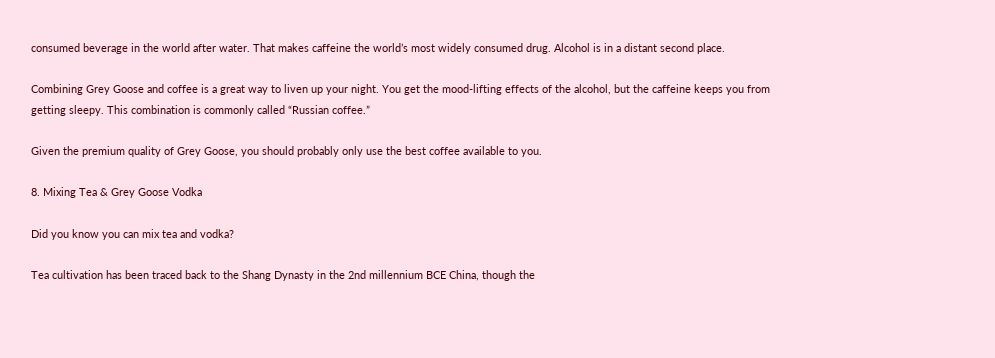consumed beverage in the world after water. That makes caffeine the world’s most widely consumed drug. Alcohol is in a distant second place.

Combining Grey Goose and coffee is a great way to liven up your night. You get the mood-lifting effects of the alcohol, but the caffeine keeps you from getting sleepy. This combination is commonly called “Russian coffee.”

Given the premium quality of Grey Goose, you should probably only use the best coffee available to you.

8. Mixing Tea & Grey Goose Vodka

Did you know you can mix tea and vodka?

Tea cultivation has been traced back to the Shang Dynasty in the 2nd millennium BCE China, though the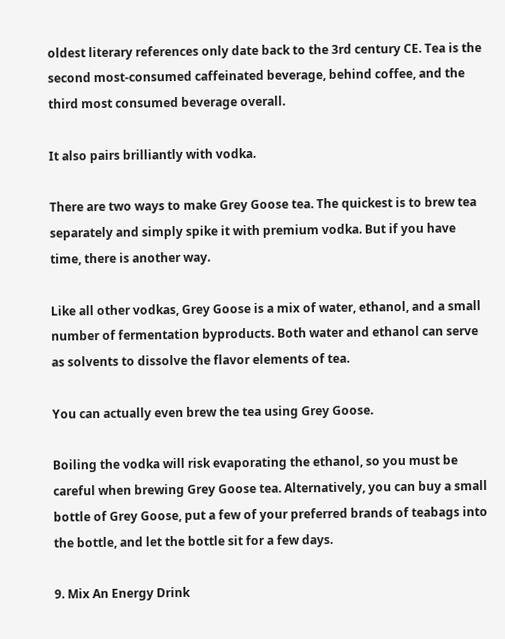oldest literary references only date back to the 3rd century CE. Tea is the second most-consumed caffeinated beverage, behind coffee, and the third most consumed beverage overall.

It also pairs brilliantly with vodka.

There are two ways to make Grey Goose tea. The quickest is to brew tea separately and simply spike it with premium vodka. But if you have time, there is another way.

Like all other vodkas, Grey Goose is a mix of water, ethanol, and a small number of fermentation byproducts. Both water and ethanol can serve as solvents to dissolve the flavor elements of tea.

You can actually even brew the tea using Grey Goose.

Boiling the vodka will risk evaporating the ethanol, so you must be careful when brewing Grey Goose tea. Alternatively, you can buy a small bottle of Grey Goose, put a few of your preferred brands of teabags into the bottle, and let the bottle sit for a few days.

9. Mix An Energy Drink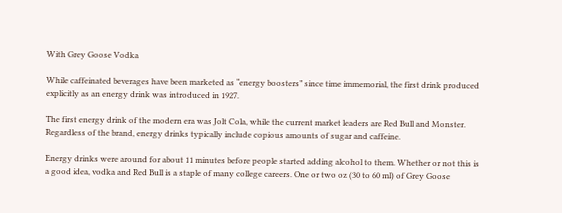With Grey Goose Vodka

While caffeinated beverages have been marketed as “energy boosters” since time immemorial, the first drink produced explicitly as an energy drink was introduced in 1927.

The first energy drink of the modern era was Jolt Cola, while the current market leaders are Red Bull and Monster. Regardless of the brand, energy drinks typically include copious amounts of sugar and caffeine.

Energy drinks were around for about 11 minutes before people started adding alcohol to them. Whether or not this is a good idea, vodka and Red Bull is a staple of many college careers. One or two oz (30 to 60 ml) of Grey Goose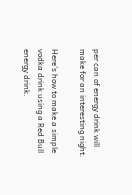per can of energy drink will make for an interesting night.

Here’s how to make a simple vodka drink using a Red Bull energy drink.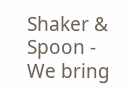Shaker & Spoon - We bring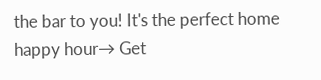the bar to you! It's the perfect home happy hour→ Get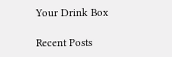Your Drink Box

Recent Posts